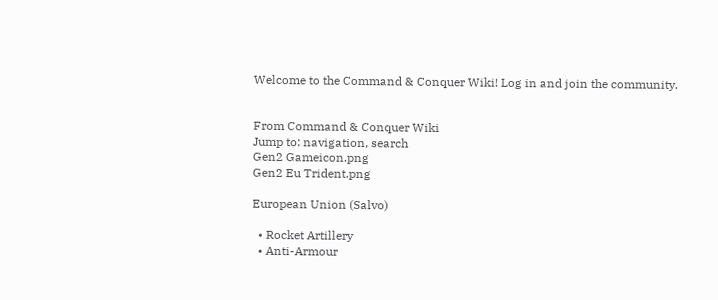Welcome to the Command & Conquer Wiki! Log in and join the community.


From Command & Conquer Wiki
Jump to: navigation, search
Gen2 Gameicon.png
Gen2 Eu Trident.png

European Union (Salvo)

  • Rocket Artillery
  • Anti-Armour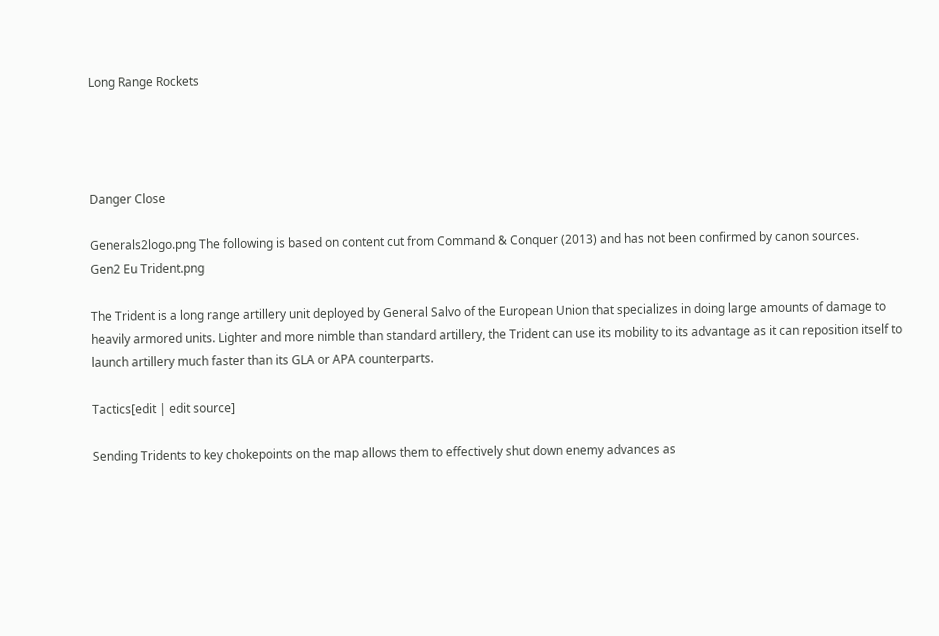Long Range Rockets




Danger Close

Generals2logo.png The following is based on content cut from Command & Conquer (2013) and has not been confirmed by canon sources.
Gen2 Eu Trident.png

The Trident is a long range artillery unit deployed by General Salvo of the European Union that specializes in doing large amounts of damage to heavily armored units. Lighter and more nimble than standard artillery, the Trident can use its mobility to its advantage as it can reposition itself to launch artillery much faster than its GLA or APA counterparts.

Tactics[edit | edit source]

Sending Tridents to key chokepoints on the map allows them to effectively shut down enemy advances as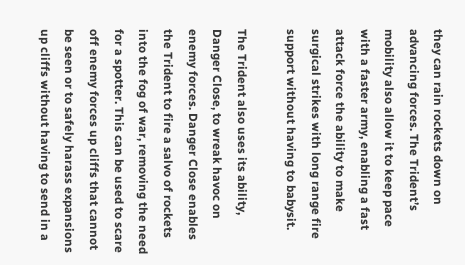they can rain rockets down on advancing forces. The Trident’s mobility also allow it to keep pace with a faster army, enabling a fast attack force the ability to make surgical strikes with long range fire support without having to babysit.

The Trident also uses its ability, Danger Close, to wreak havoc on enemy forces. Danger Close enables the Trident to fire a salvo of rockets into the fog of war, removing the need for a spotter. This can be used to scare off enemy forces up cliffs that cannot be seen or to safely harass expansions up cliffs without having to send in a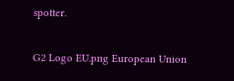spotter.

G2 Logo EU.png European Union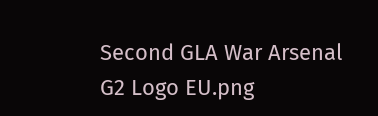Second GLA War Arsenal G2 Logo EU.png